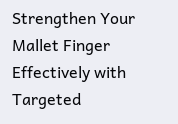Strengthen Your Mallet Finger Effectively with Targeted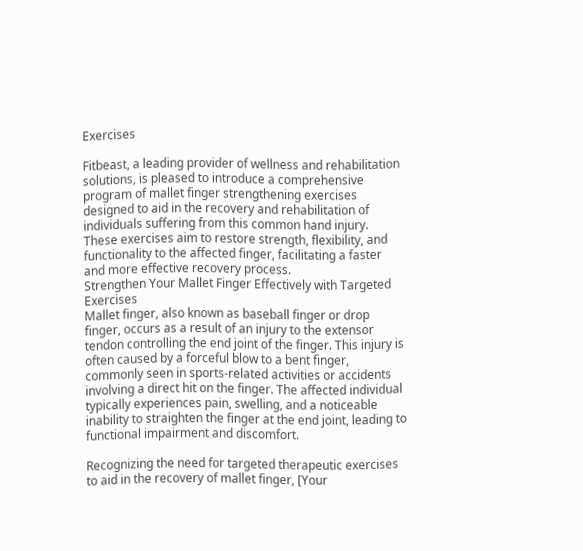Exercises

Fitbeast, a leading provider of wellness and rehabilitation solutions, is pleased to introduce a comprehensive program of mallet finger strengthening exercises designed to aid in the recovery and rehabilitation of individuals suffering from this common hand injury. These exercises aim to restore strength, flexibility, and functionality to the affected finger, facilitating a faster and more effective recovery process.
Strengthen Your Mallet Finger Effectively with Targeted Exercises
Mallet finger, also known as baseball finger or drop finger, occurs as a result of an injury to the extensor tendon controlling the end joint of the finger. This injury is often caused by a forceful blow to a bent finger, commonly seen in sports-related activities or accidents involving a direct hit on the finger. The affected individual typically experiences pain, swelling, and a noticeable inability to straighten the finger at the end joint, leading to functional impairment and discomfort.

Recognizing the need for targeted therapeutic exercises to aid in the recovery of mallet finger, [Your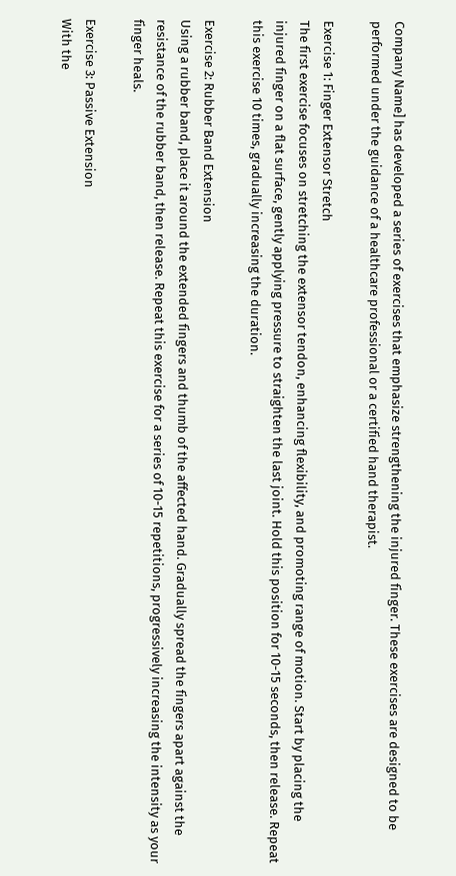Company Name] has developed a series of exercises that emphasize strengthening the injured finger. These exercises are designed to be performed under the guidance of a healthcare professional or a certified hand therapist.

Exercise 1: Finger Extensor Stretch
The first exercise focuses on stretching the extensor tendon, enhancing flexibility, and promoting range of motion. Start by placing the injured finger on a flat surface, gently applying pressure to straighten the last joint. Hold this position for 10-15 seconds, then release. Repeat this exercise 10 times, gradually increasing the duration.

Exercise 2: Rubber Band Extension
Using a rubber band, place it around the extended fingers and thumb of the affected hand. Gradually spread the fingers apart against the resistance of the rubber band, then release. Repeat this exercise for a series of 10-15 repetitions, progressively increasing the intensity as your finger heals.

Exercise 3: Passive Extension
With the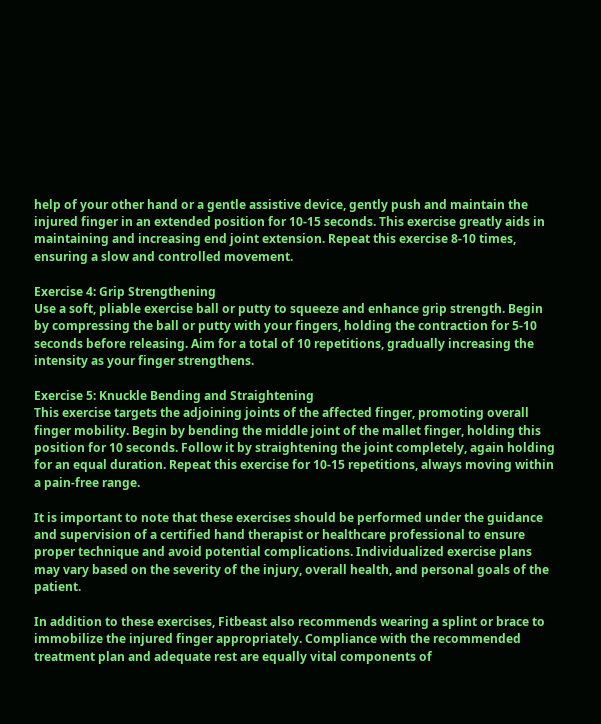help of your other hand or a gentle assistive device, gently push and maintain the injured finger in an extended position for 10-15 seconds. This exercise greatly aids in maintaining and increasing end joint extension. Repeat this exercise 8-10 times, ensuring a slow and controlled movement.

Exercise 4: Grip Strengthening
Use a soft, pliable exercise ball or putty to squeeze and enhance grip strength. Begin by compressing the ball or putty with your fingers, holding the contraction for 5-10 seconds before releasing. Aim for a total of 10 repetitions, gradually increasing the intensity as your finger strengthens.

Exercise 5: Knuckle Bending and Straightening
This exercise targets the adjoining joints of the affected finger, promoting overall finger mobility. Begin by bending the middle joint of the mallet finger, holding this position for 10 seconds. Follow it by straightening the joint completely, again holding for an equal duration. Repeat this exercise for 10-15 repetitions, always moving within a pain-free range.

It is important to note that these exercises should be performed under the guidance and supervision of a certified hand therapist or healthcare professional to ensure proper technique and avoid potential complications. Individualized exercise plans may vary based on the severity of the injury, overall health, and personal goals of the patient.

In addition to these exercises, Fitbeast also recommends wearing a splint or brace to immobilize the injured finger appropriately. Compliance with the recommended treatment plan and adequate rest are equally vital components of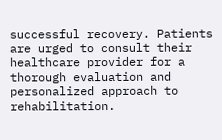successful recovery. Patients are urged to consult their healthcare provider for a thorough evaluation and personalized approach to rehabilitation.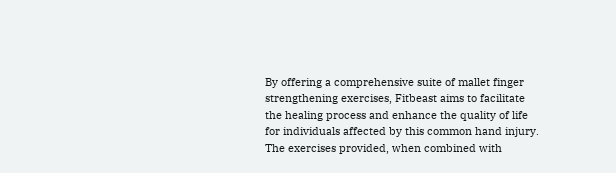By offering a comprehensive suite of mallet finger strengthening exercises, Fitbeast aims to facilitate the healing process and enhance the quality of life for individuals affected by this common hand injury. The exercises provided, when combined with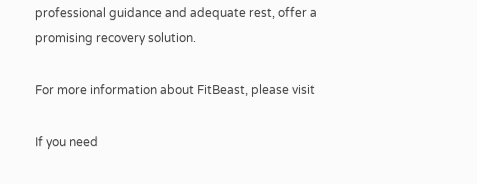professional guidance and adequate rest, offer a promising recovery solution.

For more information about FitBeast, please visit

If you need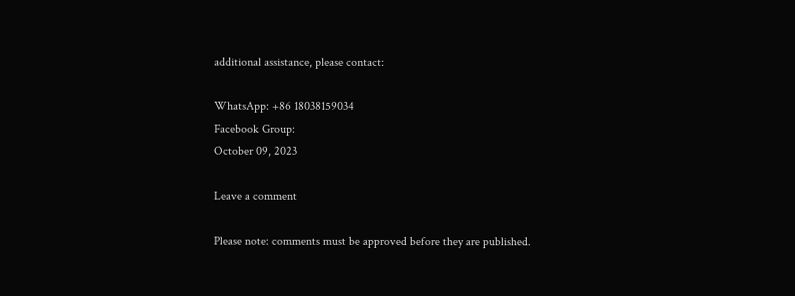additional assistance, please contact:

WhatsApp: +86 18038159034
Facebook Group:
October 09, 2023

Leave a comment

Please note: comments must be approved before they are published.